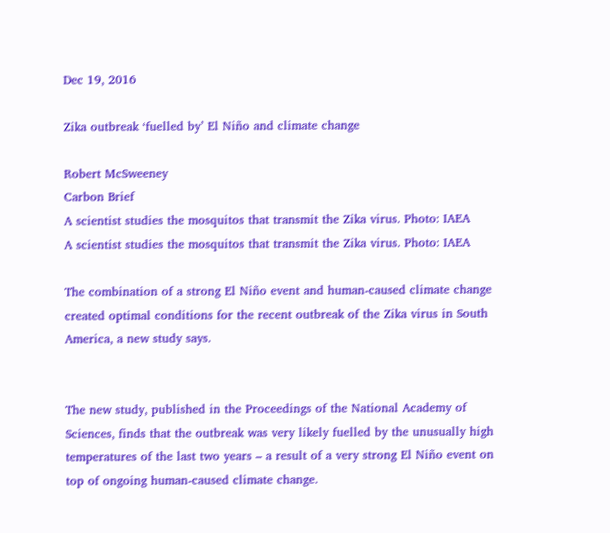Dec 19, 2016

Zika outbreak ‘fuelled by’ El Niño and climate change

Robert McSweeney
Carbon Brief
A scientist studies the mosquitos that transmit the Zika virus. Photo: IAEA
A scientist studies the mosquitos that transmit the Zika virus. Photo: IAEA

The combination of a strong El Niño event and human-caused climate change created optimal conditions for the recent outbreak of the Zika virus in South America, a new study says.


The new study, published in the Proceedings of the National Academy of Sciences, finds that the outbreak was very likely fuelled by the unusually high temperatures of the last two years – a result of a very strong El Niño event on top of ongoing human-caused climate change.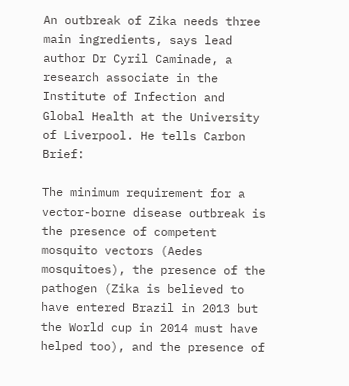An outbreak of Zika needs three main ingredients, says lead author Dr Cyril Caminade, a research associate in the Institute of Infection and Global Health at the University of Liverpool. He tells Carbon Brief:

The minimum requirement for a vector-borne disease outbreak is the presence of competent mosquito vectors (Aedes mosquitoes), the presence of the pathogen (Zika is believed to have entered Brazil in 2013 but the World cup in 2014 must have helped too), and the presence of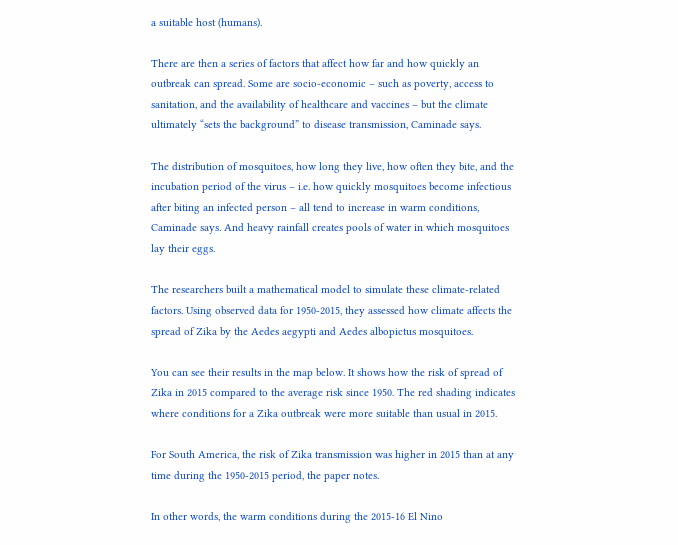a suitable host (humans).

There are then a series of factors that affect how far and how quickly an outbreak can spread. Some are socio-economic – such as poverty, access to sanitation, and the availability of healthcare and vaccines – but the climate ultimately “sets the background” to disease transmission, Caminade says.

The distribution of mosquitoes, how long they live, how often they bite, and the incubation period of the virus – i.e. how quickly mosquitoes become infectious after biting an infected person – all tend to increase in warm conditions, Caminade says. And heavy rainfall creates pools of water in which mosquitoes lay their eggs.

The researchers built a mathematical model to simulate these climate-related factors. Using observed data for 1950-2015, they assessed how climate affects the spread of Zika by the Aedes aegypti and Aedes albopictus mosquitoes.

You can see their results in the map below. It shows how the risk of spread of Zika in 2015 compared to the average risk since 1950. The red shading indicates where conditions for a Zika outbreak were more suitable than usual in 2015.

For South America, the risk of Zika transmission was higher in 2015 than at any time during the 1950-2015 period, the paper notes.

In other words, the warm conditions during the 2015-16 El Nino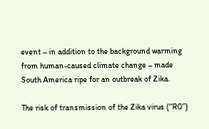event – in addition to the background warming from human-caused climate change – made South America ripe for an outbreak of Zika.

The risk of transmission of the Zika virus (“R0”)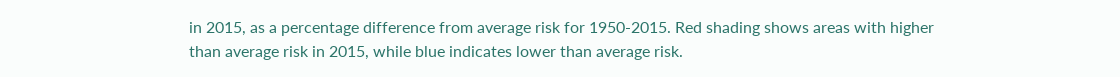in 2015, as a percentage difference from average risk for 1950-2015. Red shading shows areas with higher than average risk in 2015, while blue indicates lower than average risk.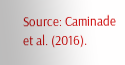Source: Caminade et al. (2016).